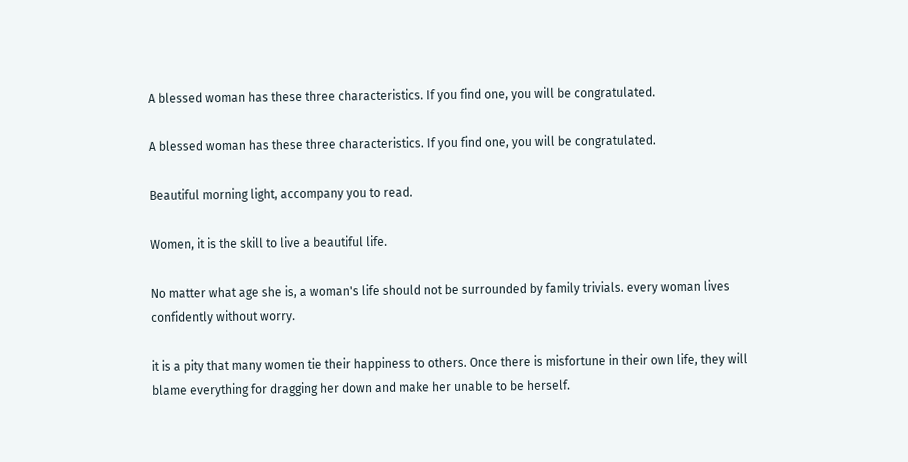A blessed woman has these three characteristics. If you find one, you will be congratulated.

A blessed woman has these three characteristics. If you find one, you will be congratulated.

Beautiful morning light, accompany you to read.

Women, it is the skill to live a beautiful life.

No matter what age she is, a woman's life should not be surrounded by family trivials. every woman lives confidently without worry.

it is a pity that many women tie their happiness to others. Once there is misfortune in their own life, they will blame everything for dragging her down and make her unable to be herself.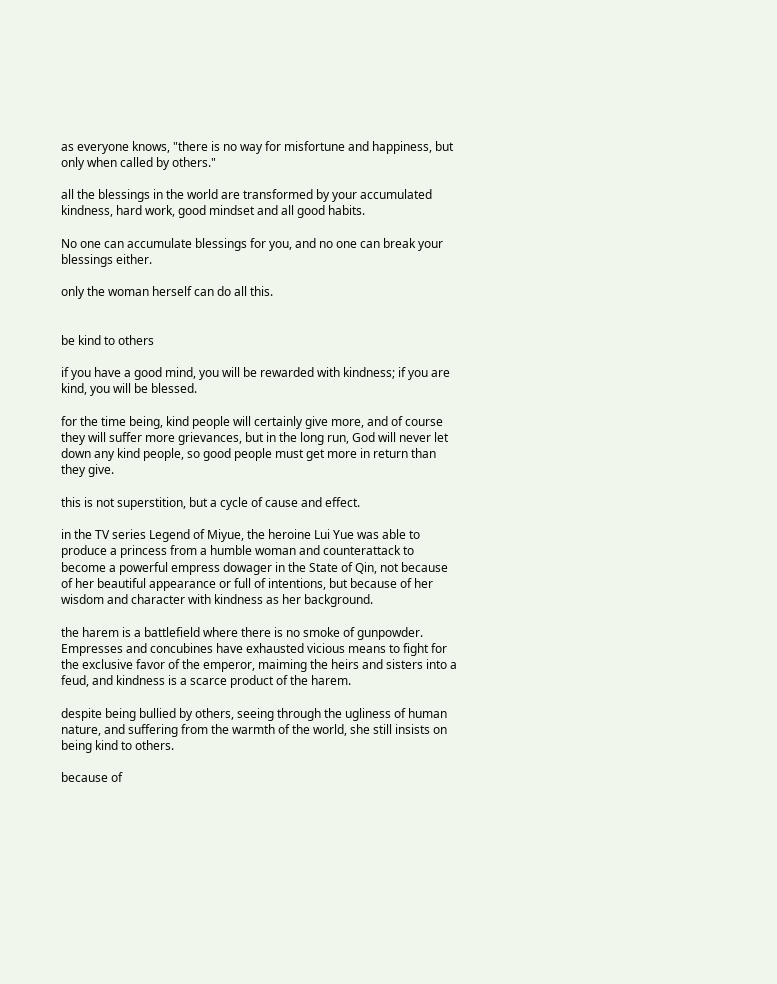as everyone knows, "there is no way for misfortune and happiness, but only when called by others."

all the blessings in the world are transformed by your accumulated kindness, hard work, good mindset and all good habits.

No one can accumulate blessings for you, and no one can break your blessings either.

only the woman herself can do all this.


be kind to others

if you have a good mind, you will be rewarded with kindness; if you are kind, you will be blessed.

for the time being, kind people will certainly give more, and of course they will suffer more grievances, but in the long run, God will never let down any kind people, so good people must get more in return than they give.

this is not superstition, but a cycle of cause and effect.

in the TV series Legend of Miyue, the heroine Lui Yue was able to produce a princess from a humble woman and counterattack to become a powerful empress dowager in the State of Qin, not because of her beautiful appearance or full of intentions, but because of her wisdom and character with kindness as her background.

the harem is a battlefield where there is no smoke of gunpowder. Empresses and concubines have exhausted vicious means to fight for the exclusive favor of the emperor, maiming the heirs and sisters into a feud, and kindness is a scarce product of the harem.

despite being bullied by others, seeing through the ugliness of human nature, and suffering from the warmth of the world, she still insists on being kind to others.

because of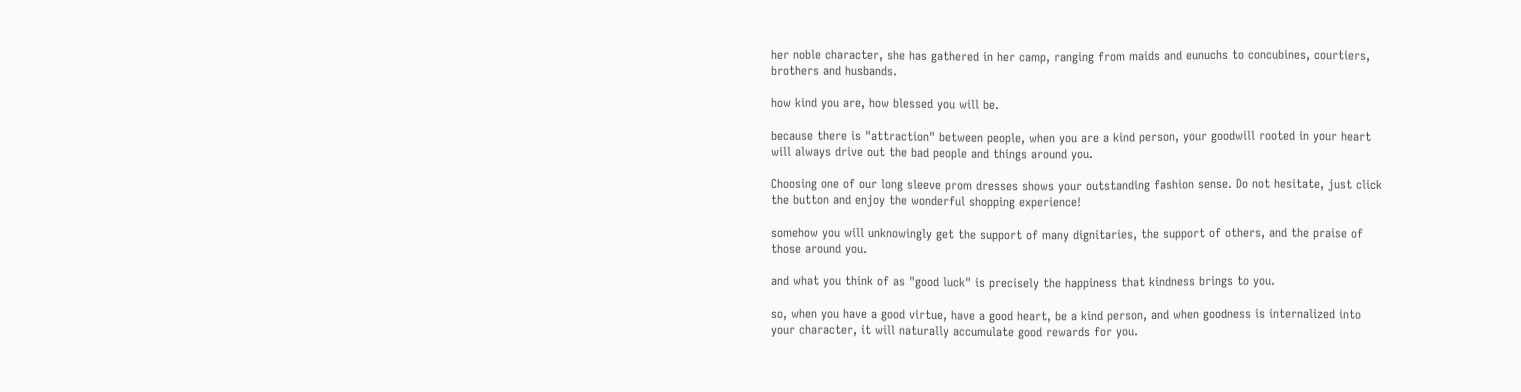her noble character, she has gathered in her camp, ranging from maids and eunuchs to concubines, courtiers, brothers and husbands.

how kind you are, how blessed you will be.

because there is "attraction" between people, when you are a kind person, your goodwill rooted in your heart will always drive out the bad people and things around you.

Choosing one of our long sleeve prom dresses shows your outstanding fashion sense. Do not hesitate, just click the button and enjoy the wonderful shopping experience!

somehow you will unknowingly get the support of many dignitaries, the support of others, and the praise of those around you.

and what you think of as "good luck" is precisely the happiness that kindness brings to you.

so, when you have a good virtue, have a good heart, be a kind person, and when goodness is internalized into your character, it will naturally accumulate good rewards for you.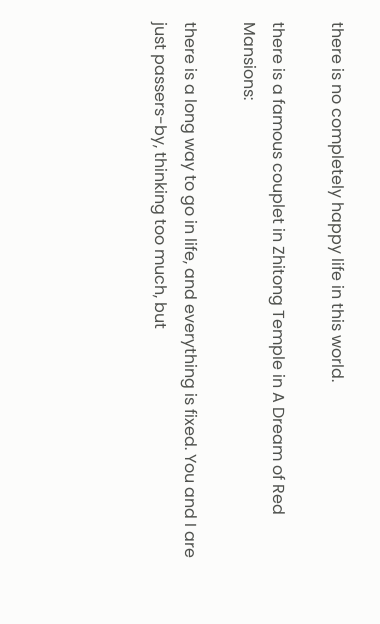there is no completely happy life in this world.

there is a famous couplet in Zhitong Temple in A Dream of Red Mansions:

there is a long way to go in life, and everything is fixed. You and I are just passers-by, thinking too much, but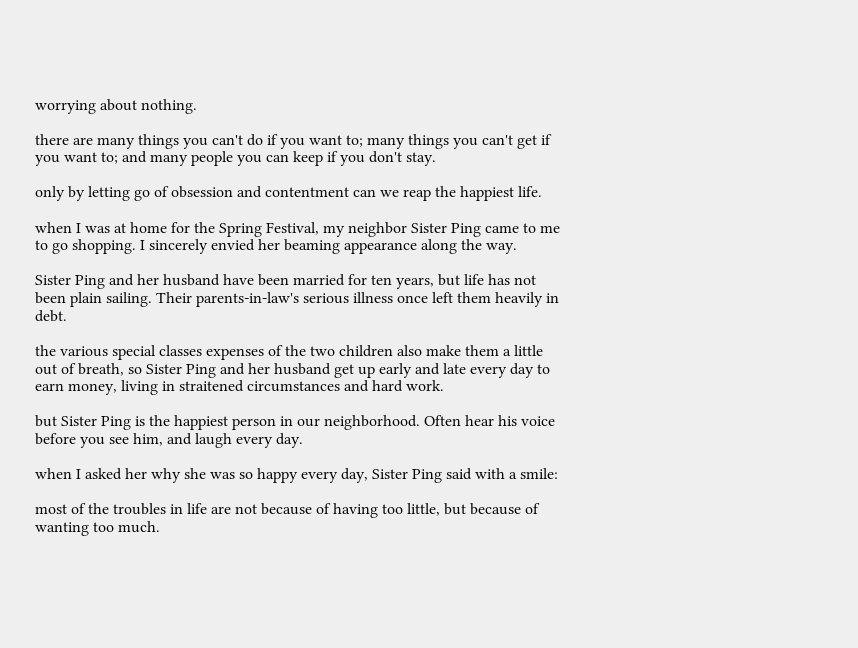worrying about nothing.

there are many things you can't do if you want to; many things you can't get if you want to; and many people you can keep if you don't stay.

only by letting go of obsession and contentment can we reap the happiest life.

when I was at home for the Spring Festival, my neighbor Sister Ping came to me to go shopping. I sincerely envied her beaming appearance along the way.

Sister Ping and her husband have been married for ten years, but life has not been plain sailing. Their parents-in-law's serious illness once left them heavily in debt.

the various special classes expenses of the two children also make them a little out of breath, so Sister Ping and her husband get up early and late every day to earn money, living in straitened circumstances and hard work.

but Sister Ping is the happiest person in our neighborhood. Often hear his voice before you see him, and laugh every day.

when I asked her why she was so happy every day, Sister Ping said with a smile:

most of the troubles in life are not because of having too little, but because of wanting too much.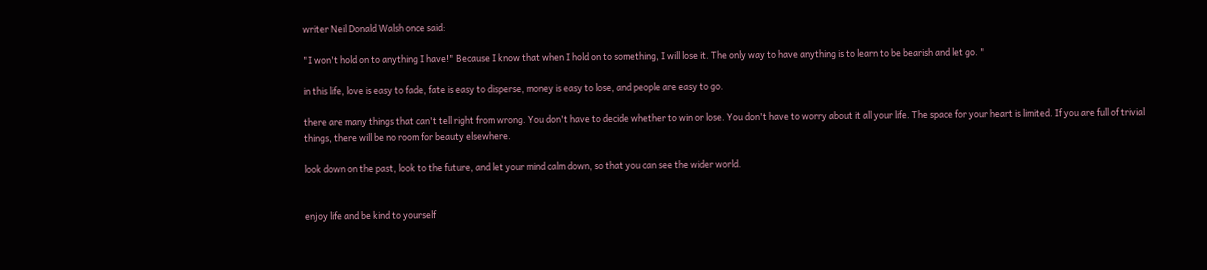writer Neil Donald Walsh once said:

"I won't hold on to anything I have!" Because I know that when I hold on to something, I will lose it. The only way to have anything is to learn to be bearish and let go. "

in this life, love is easy to fade, fate is easy to disperse, money is easy to lose, and people are easy to go.

there are many things that can't tell right from wrong. You don't have to decide whether to win or lose. You don't have to worry about it all your life. The space for your heart is limited. If you are full of trivial things, there will be no room for beauty elsewhere.

look down on the past, look to the future, and let your mind calm down, so that you can see the wider world.


enjoy life and be kind to yourself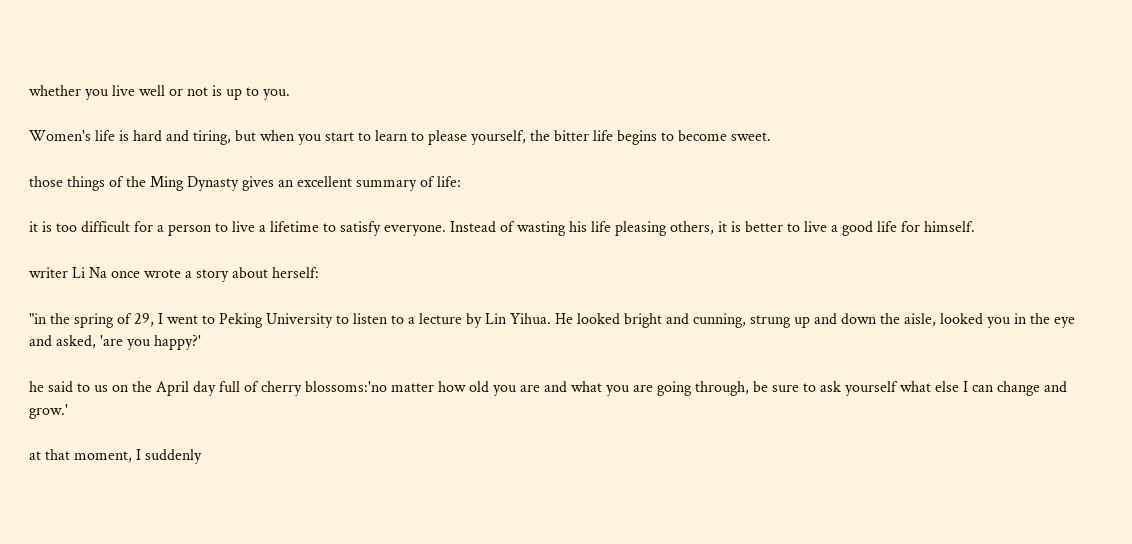whether you live well or not is up to you.

Women's life is hard and tiring, but when you start to learn to please yourself, the bitter life begins to become sweet.

those things of the Ming Dynasty gives an excellent summary of life:

it is too difficult for a person to live a lifetime to satisfy everyone. Instead of wasting his life pleasing others, it is better to live a good life for himself.

writer Li Na once wrote a story about herself:

"in the spring of 29, I went to Peking University to listen to a lecture by Lin Yihua. He looked bright and cunning, strung up and down the aisle, looked you in the eye and asked, 'are you happy?'

he said to us on the April day full of cherry blossoms:'no matter how old you are and what you are going through, be sure to ask yourself what else I can change and grow.'

at that moment, I suddenly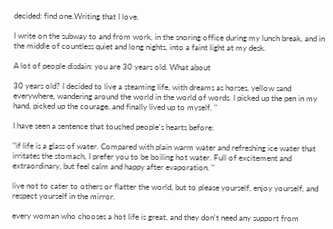decided: find one.Writing that I love.

I write on the subway to and from work, in the snoring office during my lunch break, and in the middle of countless quiet and long nights, into a faint light at my desk.

A lot of people disdain: you are 30 years old. What about

30 years old? I decided to live a steaming life, with dreams as horses, yellow sand everywhere, wandering around the world in the world of words. I picked up the pen in my hand, picked up the courage, and finally lived up to myself. "

I have seen a sentence that touched people's hearts before:

"if life is a glass of water. Compared with plain warm water and refreshing ice water that irritates the stomach, I prefer you to be boiling hot water. Full of excitement and extraordinary, but feel calm and happy after evaporation. "

live not to cater to others or flatter the world, but to please yourself, enjoy yourself, and respect yourself in the mirror.

every woman who chooses a hot life is great, and they don't need any support from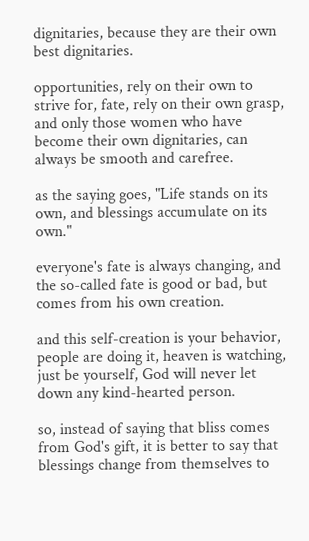dignitaries, because they are their own best dignitaries.

opportunities, rely on their own to strive for, fate, rely on their own grasp, and only those women who have become their own dignitaries, can always be smooth and carefree.

as the saying goes, "Life stands on its own, and blessings accumulate on its own."

everyone's fate is always changing, and the so-called fate is good or bad, but comes from his own creation.

and this self-creation is your behavior, people are doing it, heaven is watching, just be yourself, God will never let down any kind-hearted person.

so, instead of saying that bliss comes from God's gift, it is better to say that blessings change from themselves to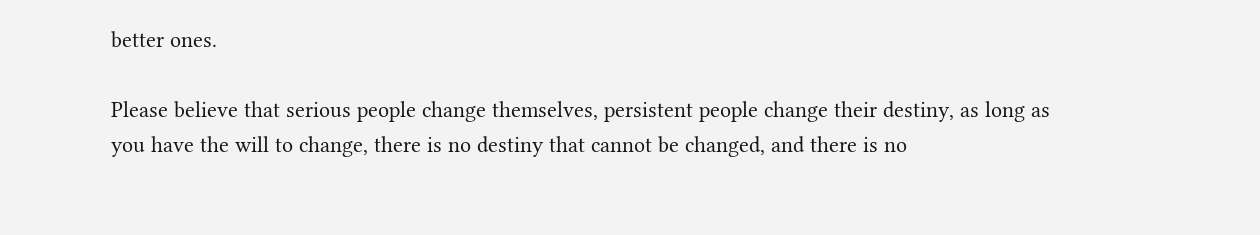better ones.

Please believe that serious people change themselves, persistent people change their destiny, as long as you have the will to change, there is no destiny that cannot be changed, and there is no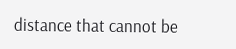distance that cannot be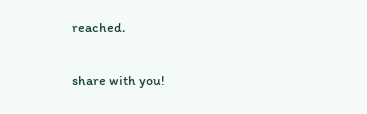reached.

share with you!